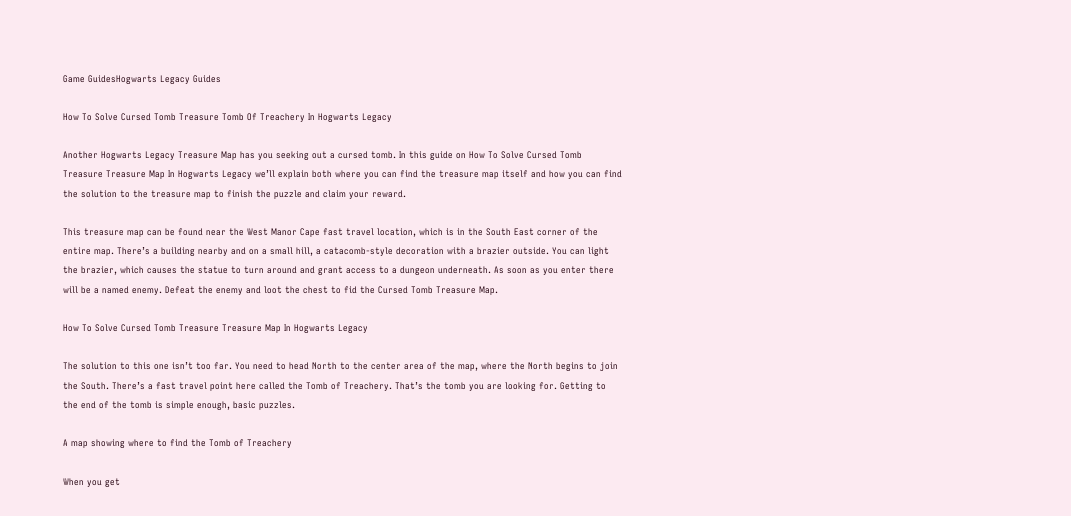Game GuidesHogwarts Legacy Guides

How To Solve Cursed Tomb Treasure Tomb Of Treachery In Hogwarts Legacy

Another Hogwarts Legacy Treasure Map has you seeking out a cursed tomb. In this guide on How To Solve Cursed Tomb Treasure Treasure Map In Hogwarts Legacy we’ll explain both where you can find the treasure map itself and how you can find the solution to the treasure map to finish the puzzle and claim your reward.

This treasure map can be found near the West Manor Cape fast travel location, which is in the South East corner of the entire map. There’s a building nearby and on a small hill, a catacomb-style decoration with a brazier outside. You can light the brazier, which causes the statue to turn around and grant access to a dungeon underneath. As soon as you enter there will be a named enemy. Defeat the enemy and loot the chest to fid the Cursed Tomb Treasure Map.

How To Solve Cursed Tomb Treasure Treasure Map In Hogwarts Legacy

The solution to this one isn’t too far. You need to head North to the center area of the map, where the North begins to join the South. There’s a fast travel point here called the Tomb of Treachery. That’s the tomb you are looking for. Getting to the end of the tomb is simple enough, basic puzzles.

A map showing where to find the Tomb of Treachery

When you get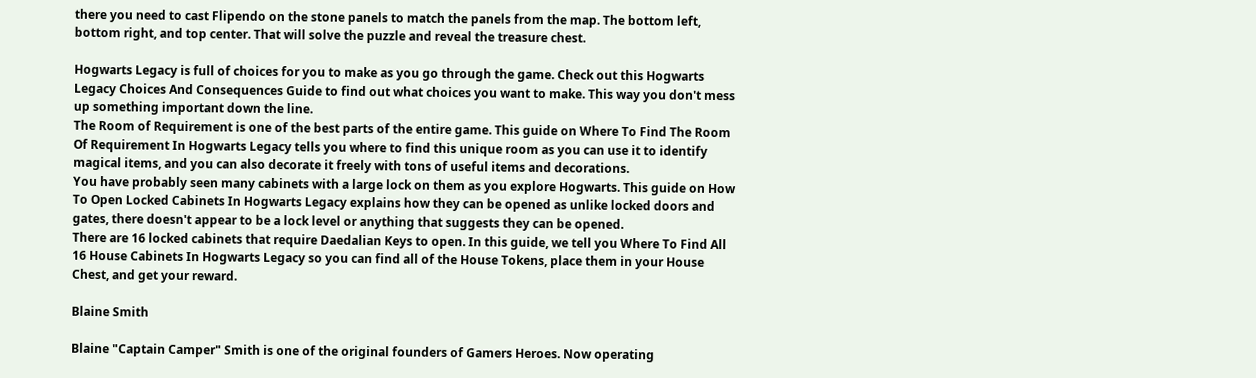there you need to cast Flipendo on the stone panels to match the panels from the map. The bottom left, bottom right, and top center. That will solve the puzzle and reveal the treasure chest.

Hogwarts Legacy is full of choices for you to make as you go through the game. Check out this Hogwarts Legacy Choices And Consequences Guide to find out what choices you want to make. This way you don't mess up something important down the line.
The Room of Requirement is one of the best parts of the entire game. This guide on Where To Find The Room Of Requirement In Hogwarts Legacy tells you where to find this unique room as you can use it to identify magical items, and you can also decorate it freely with tons of useful items and decorations.
You have probably seen many cabinets with a large lock on them as you explore Hogwarts. This guide on How To Open Locked Cabinets In Hogwarts Legacy explains how they can be opened as unlike locked doors and gates, there doesn't appear to be a lock level or anything that suggests they can be opened.
There are 16 locked cabinets that require Daedalian Keys to open. In this guide, we tell you Where To Find All 16 House Cabinets In Hogwarts Legacy so you can find all of the House Tokens, place them in your House Chest, and get your reward.

Blaine Smith

Blaine "Captain Camper" Smith is one of the original founders of Gamers Heroes. Now operating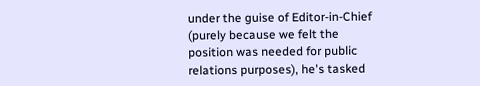under the guise of Editor-in-Chief (purely because we felt the position was needed for public relations purposes), he's tasked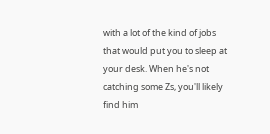with a lot of the kind of jobs that would put you to sleep at your desk. When he's not catching some Zs, you'll likely find him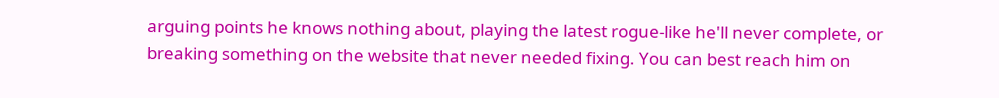arguing points he knows nothing about, playing the latest rogue-like he'll never complete, or breaking something on the website that never needed fixing. You can best reach him on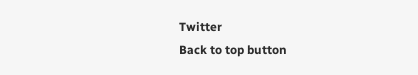Twitter
Back to top button